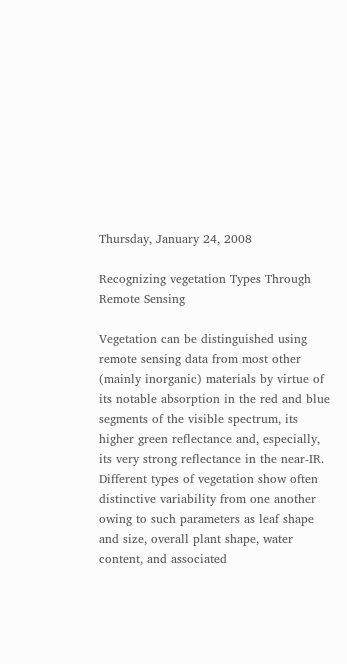Thursday, January 24, 2008

Recognizing vegetation Types Through Remote Sensing

Vegetation can be distinguished using remote sensing data from most other (mainly inorganic) materials by virtue of its notable absorption in the red and blue segments of the visible spectrum, its higher green reflectance and, especially, its very strong reflectance in the near-IR. Different types of vegetation show often distinctive variability from one another owing to such parameters as leaf shape and size, overall plant shape, water content, and associated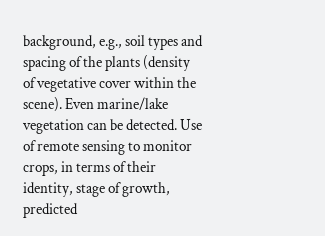background, e.g., soil types and spacing of the plants (density of vegetative cover within the scene). Even marine/lake vegetation can be detected. Use of remote sensing to monitor crops, in terms of their identity, stage of growth, predicted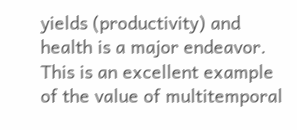yields (productivity) and health is a major endeavor. This is an excellent example of the value of multitemporal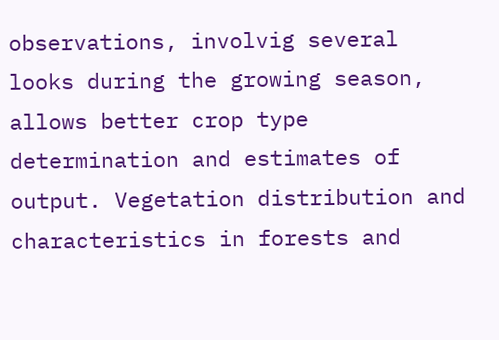observations, involvig several looks during the growing season, allows better crop type determination and estimates of output. Vegetation distribution and characteristics in forests and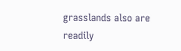grasslands also are readily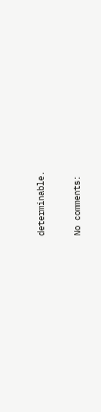determinable.

No comments: